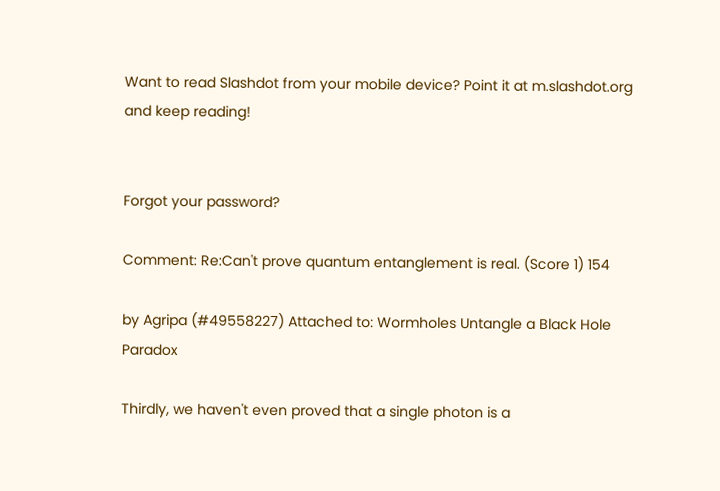Want to read Slashdot from your mobile device? Point it at m.slashdot.org and keep reading!


Forgot your password?

Comment: Re:Can't prove quantum entanglement is real. (Score 1) 154

by Agripa (#49558227) Attached to: Wormholes Untangle a Black Hole Paradox

Thirdly, we haven't even proved that a single photon is a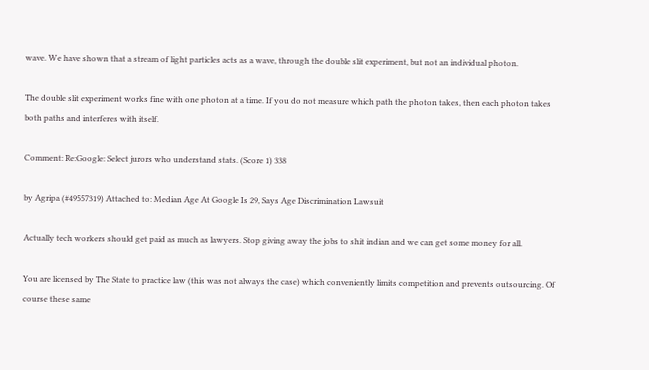wave. We have shown that a stream of light particles acts as a wave, through the double slit experiment, but not an individual photon.

The double slit experiment works fine with one photon at a time. If you do not measure which path the photon takes, then each photon takes both paths and interferes with itself.

Comment: Re:Google: Select jurors who understand stats. (Score 1) 338

by Agripa (#49557319) Attached to: Median Age At Google Is 29, Says Age Discrimination Lawsuit

Actually tech workers should get paid as much as lawyers. Stop giving away the jobs to shit indian and we can get some money for all.

You are licensed by The State to practice law (this was not always the case) which conveniently limits competition and prevents outsourcing. Of course these same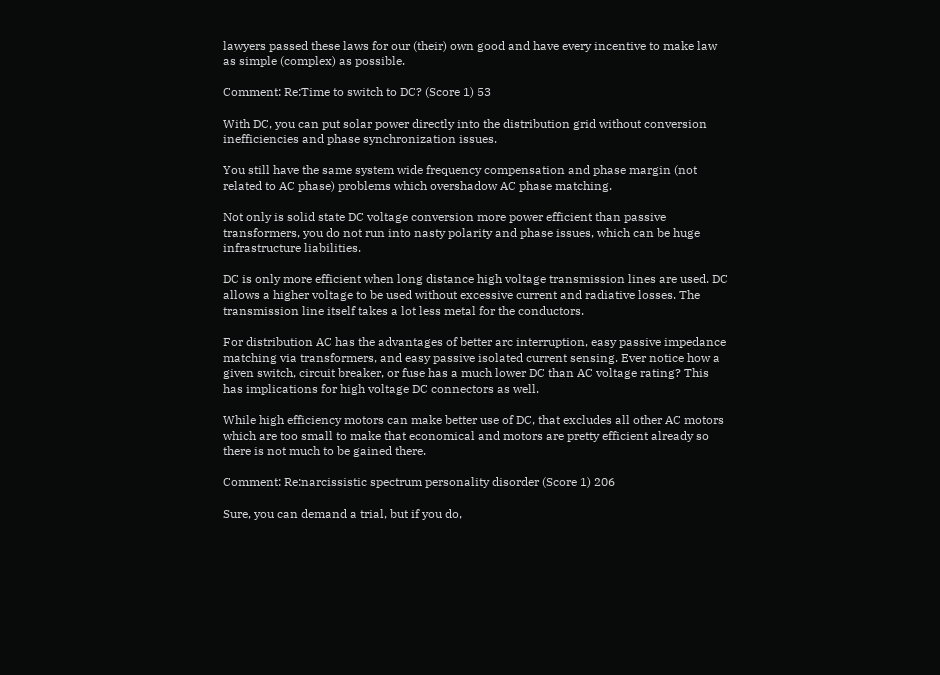lawyers passed these laws for our (their) own good and have every incentive to make law as simple (complex) as possible.

Comment: Re:Time to switch to DC? (Score 1) 53

With DC, you can put solar power directly into the distribution grid without conversion inefficiencies and phase synchronization issues.

You still have the same system wide frequency compensation and phase margin (not related to AC phase) problems which overshadow AC phase matching.

Not only is solid state DC voltage conversion more power efficient than passive transformers, you do not run into nasty polarity and phase issues, which can be huge infrastructure liabilities.

DC is only more efficient when long distance high voltage transmission lines are used. DC allows a higher voltage to be used without excessive current and radiative losses. The transmission line itself takes a lot less metal for the conductors.

For distribution AC has the advantages of better arc interruption, easy passive impedance matching via transformers, and easy passive isolated current sensing. Ever notice how a given switch, circuit breaker, or fuse has a much lower DC than AC voltage rating? This has implications for high voltage DC connectors as well.

While high efficiency motors can make better use of DC, that excludes all other AC motors which are too small to make that economical and motors are pretty efficient already so there is not much to be gained there.

Comment: Re:narcissistic spectrum personality disorder (Score 1) 206

Sure, you can demand a trial, but if you do,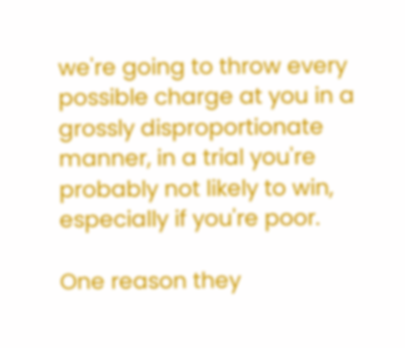we're going to throw every possible charge at you in a grossly disproportionate manner, in a trial you're probably not likely to win, especially if you're poor.

One reason they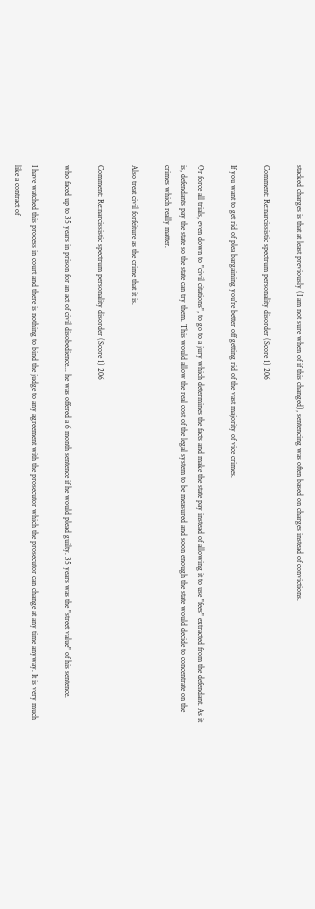stacked charges is that at least previously (I am not sure when of if this changed), sentencing was often based on charges instead of convictions.

Comment: Re:narcissistic spectrum personality disorder (Score 1) 206

If you want to get rid of plea bargaining you're better off getting rid of the vast majority of vice crimes.

Or force all trials, even down to "civil citations", to go to a jury which determines the facts and make the state pay instead of allowing it to use "fees" extracted from the defendant. As it is, defendants pay the state so the state can try them. This would allow the real cost of the legal system to be measured and soon enough the state would decide to concentrate on the crimes which really matter.

Also treat civil forfeiture as the crime that it is.

Comment: Re:narcissistic spectrum personality disorder (Score 1) 206

who faced up to 35 years in prison for an act of civil disobedience... he was offered a 6 month sentence if he would plead guilty. 35 years was the "street value" of his sentence.

I have watched this process in court and there is nothing to bind the judge to any agreement with the prosecutor which the prosecutor can change at any time anyway. It is very much like a contract of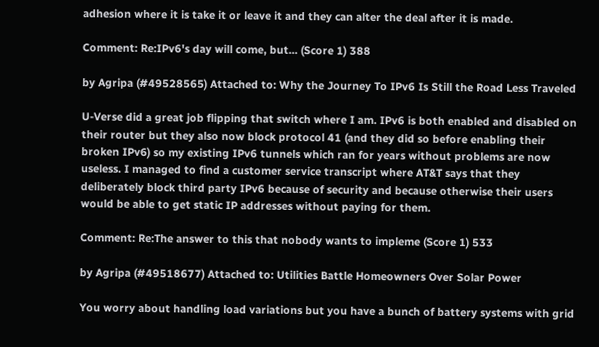adhesion where it is take it or leave it and they can alter the deal after it is made.

Comment: Re:IPv6's day will come, but... (Score 1) 388

by Agripa (#49528565) Attached to: Why the Journey To IPv6 Is Still the Road Less Traveled

U-Verse did a great job flipping that switch where I am. IPv6 is both enabled and disabled on their router but they also now block protocol 41 (and they did so before enabling their broken IPv6) so my existing IPv6 tunnels which ran for years without problems are now useless. I managed to find a customer service transcript where AT&T says that they deliberately block third party IPv6 because of security and because otherwise their users would be able to get static IP addresses without paying for them.

Comment: Re:The answer to this that nobody wants to impleme (Score 1) 533

by Agripa (#49518677) Attached to: Utilities Battle Homeowners Over Solar Power

You worry about handling load variations but you have a bunch of battery systems with grid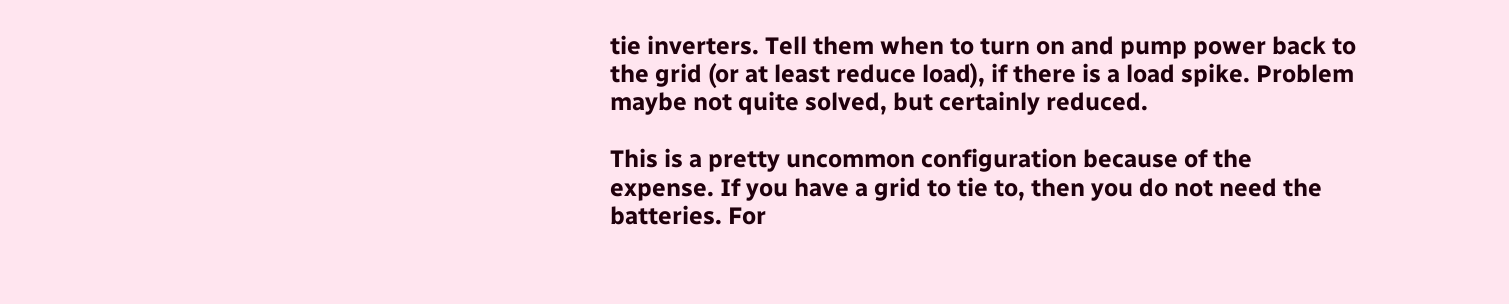tie inverters. Tell them when to turn on and pump power back to the grid (or at least reduce load), if there is a load spike. Problem maybe not quite solved, but certainly reduced.

This is a pretty uncommon configuration because of the expense. If you have a grid to tie to, then you do not need the batteries. For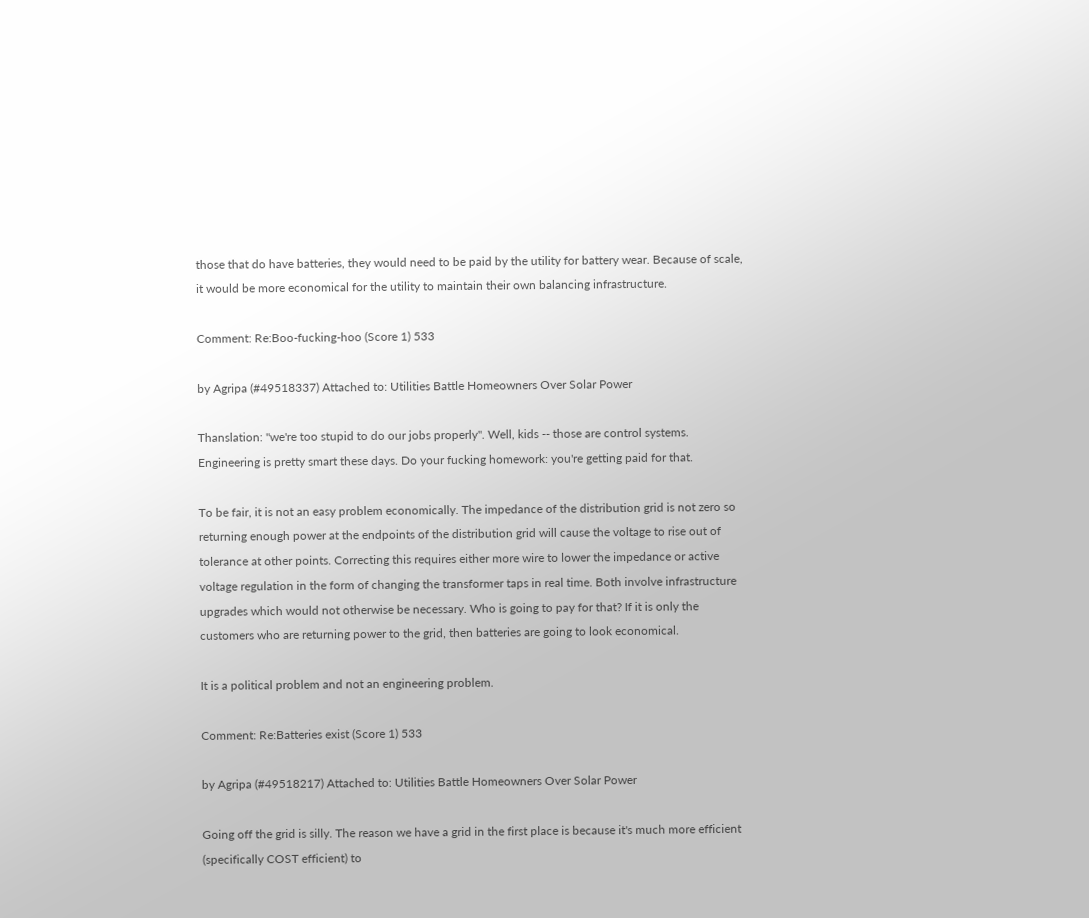those that do have batteries, they would need to be paid by the utility for battery wear. Because of scale, it would be more economical for the utility to maintain their own balancing infrastructure.

Comment: Re:Boo-fucking-hoo (Score 1) 533

by Agripa (#49518337) Attached to: Utilities Battle Homeowners Over Solar Power

Thanslation: "we're too stupid to do our jobs properly". Well, kids -- those are control systems. Engineering is pretty smart these days. Do your fucking homework: you're getting paid for that.

To be fair, it is not an easy problem economically. The impedance of the distribution grid is not zero so returning enough power at the endpoints of the distribution grid will cause the voltage to rise out of tolerance at other points. Correcting this requires either more wire to lower the impedance or active voltage regulation in the form of changing the transformer taps in real time. Both involve infrastructure upgrades which would not otherwise be necessary. Who is going to pay for that? If it is only the customers who are returning power to the grid, then batteries are going to look economical.

It is a political problem and not an engineering problem.

Comment: Re:Batteries exist (Score 1) 533

by Agripa (#49518217) Attached to: Utilities Battle Homeowners Over Solar Power

Going off the grid is silly. The reason we have a grid in the first place is because it's much more efficient (specifically COST efficient) to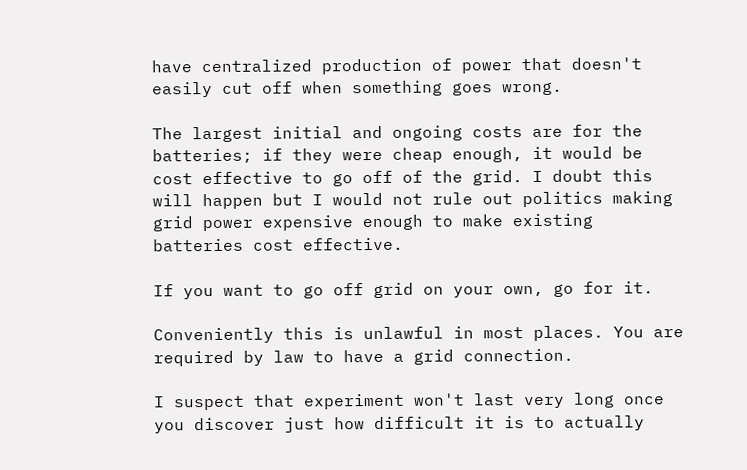have centralized production of power that doesn't easily cut off when something goes wrong.

The largest initial and ongoing costs are for the batteries; if they were cheap enough, it would be cost effective to go off of the grid. I doubt this will happen but I would not rule out politics making grid power expensive enough to make existing batteries cost effective.

If you want to go off grid on your own, go for it.

Conveniently this is unlawful in most places. You are required by law to have a grid connection.

I suspect that experiment won't last very long once you discover just how difficult it is to actually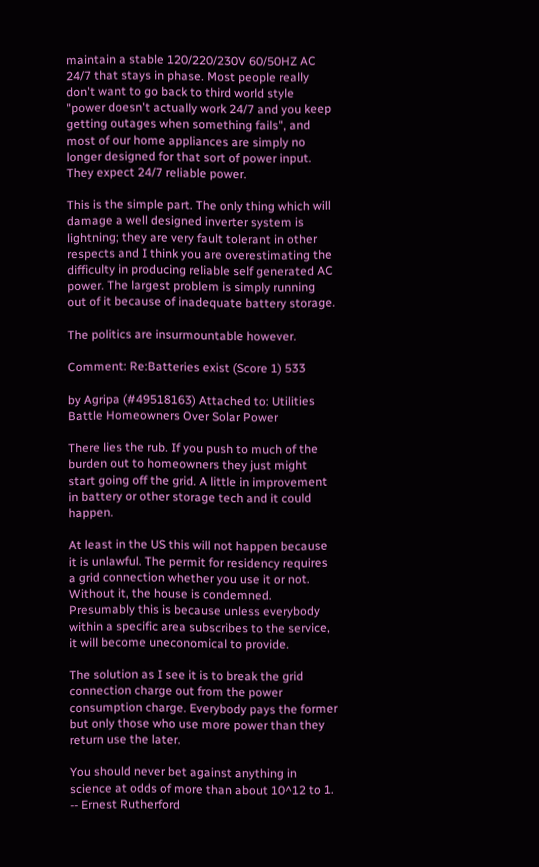maintain a stable 120/220/230V 60/50HZ AC 24/7 that stays in phase. Most people really don't want to go back to third world style "power doesn't actually work 24/7 and you keep getting outages when something fails", and most of our home appliances are simply no longer designed for that sort of power input. They expect 24/7 reliable power.

This is the simple part. The only thing which will damage a well designed inverter system is lightning; they are very fault tolerant in other respects and I think you are overestimating the difficulty in producing reliable self generated AC power. The largest problem is simply running out of it because of inadequate battery storage.

The politics are insurmountable however.

Comment: Re:Batteries exist (Score 1) 533

by Agripa (#49518163) Attached to: Utilities Battle Homeowners Over Solar Power

There lies the rub. If you push to much of the burden out to homeowners they just might start going off the grid. A little in improvement in battery or other storage tech and it could happen.

At least in the US this will not happen because it is unlawful. The permit for residency requires a grid connection whether you use it or not. Without it, the house is condemned. Presumably this is because unless everybody within a specific area subscribes to the service, it will become uneconomical to provide.

The solution as I see it is to break the grid connection charge out from the power consumption charge. Everybody pays the former but only those who use more power than they return use the later.

You should never bet against anything in science at odds of more than about 10^12 to 1. -- Ernest Rutherford